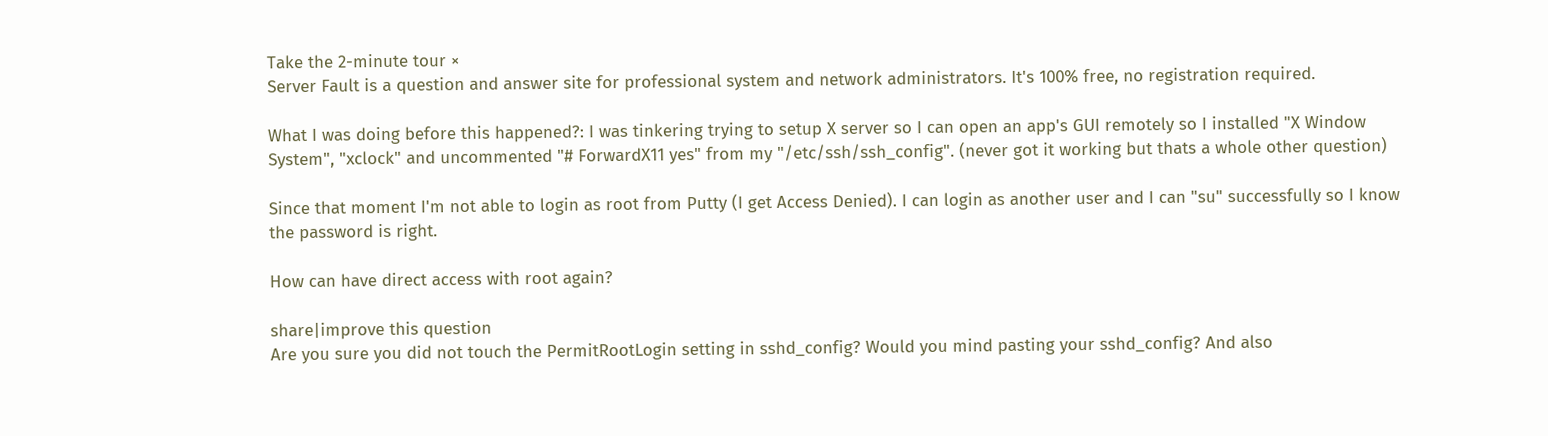Take the 2-minute tour ×
Server Fault is a question and answer site for professional system and network administrators. It's 100% free, no registration required.

What I was doing before this happened?: I was tinkering trying to setup X server so I can open an app's GUI remotely so I installed "X Window System", "xclock" and uncommented "# ForwardX11 yes" from my "/etc/ssh/ssh_config". (never got it working but thats a whole other question)

Since that moment I'm not able to login as root from Putty (I get Access Denied). I can login as another user and I can "su" successfully so I know the password is right.

How can have direct access with root again?

share|improve this question
Are you sure you did not touch the PermitRootLogin setting in sshd_config? Would you mind pasting your sshd_config? And also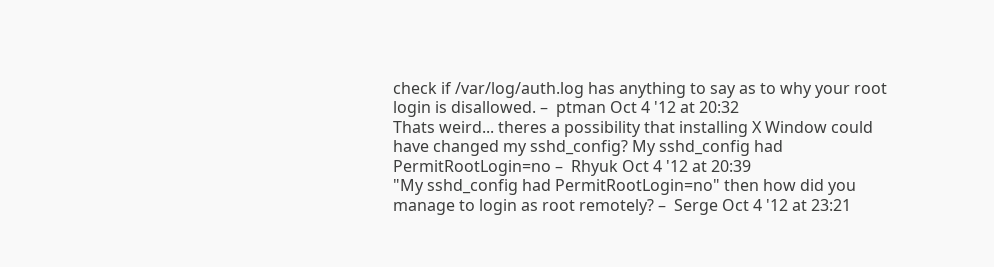check if /var/log/auth.log has anything to say as to why your root login is disallowed. –  ptman Oct 4 '12 at 20:32
Thats weird... theres a possibility that installing X Window could have changed my sshd_config? My sshd_config had PermitRootLogin=no –  Rhyuk Oct 4 '12 at 20:39
"My sshd_config had PermitRootLogin=no" then how did you manage to login as root remotely? –  Serge Oct 4 '12 at 23:21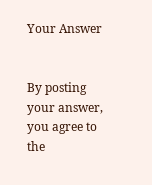Your Answer


By posting your answer, you agree to the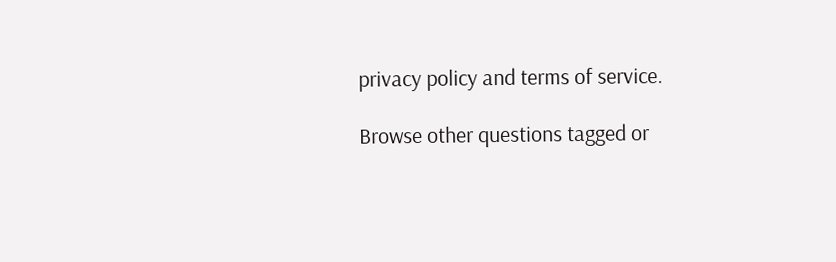privacy policy and terms of service.

Browse other questions tagged or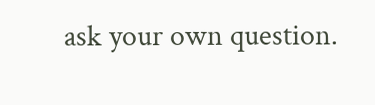ask your own question.